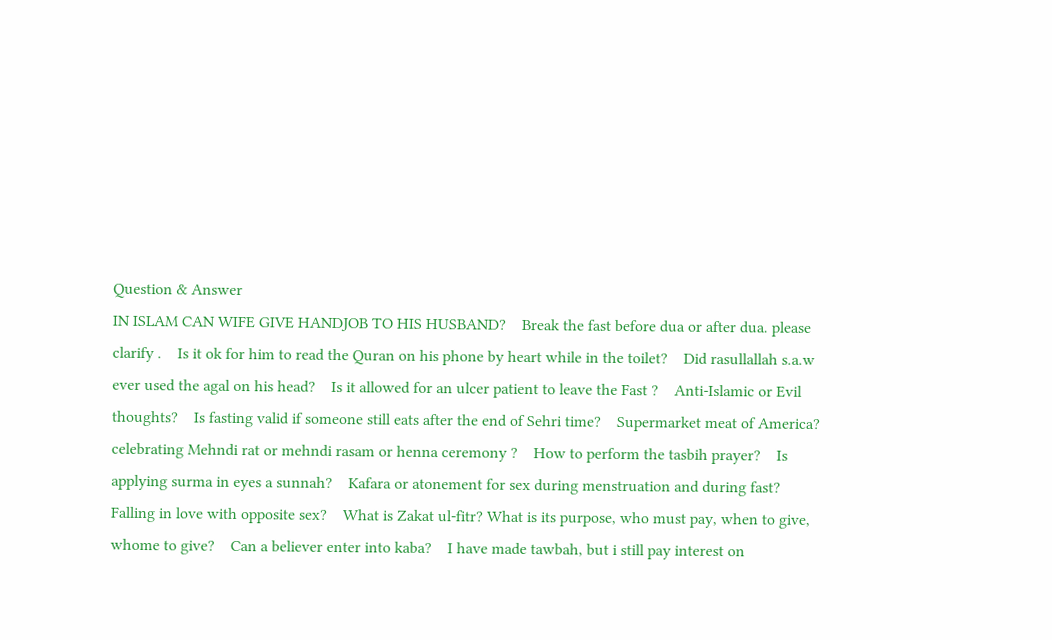Question & Answer
IN ISLAM CAN WIFE GIVE HANDJOB TO HIS HUSBAND?    Break the fast before dua or after dua. please clarify .    Is it ok for him to read the Quran on his phone by heart while in the toilet?    Did rasullallah s.a.w ever used the agal on his head?    Is it allowed for an ulcer patient to leave the Fast ?    Anti-Islamic or Evil thoughts?    Is fasting valid if someone still eats after the end of Sehri time?    Supermarket meat of America?    celebrating Mehndi rat or mehndi rasam or henna ceremony ?    How to perform the tasbih prayer?    Is applying surma in eyes a sunnah?    Kafara or atonement for sex during menstruation and during fast?    Falling in love with opposite sex?    What is Zakat ul-fitr? What is its purpose, who must pay, when to give, whome to give?    Can a believer enter into kaba?    I have made tawbah, but i still pay interest on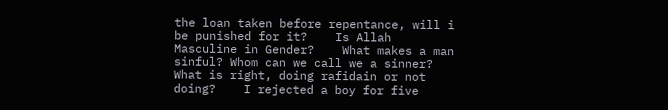the loan taken before repentance, will i be punished for it?    Is Allah Masculine in Gender?    What makes a man sinful? Whom can we call we a sinner?    What is right, doing rafidain or not doing?    I rejected a boy for five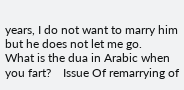years, I do not want to marry him but he does not let me go.    What is the dua in Arabic when you fart?    Issue Of remarrying of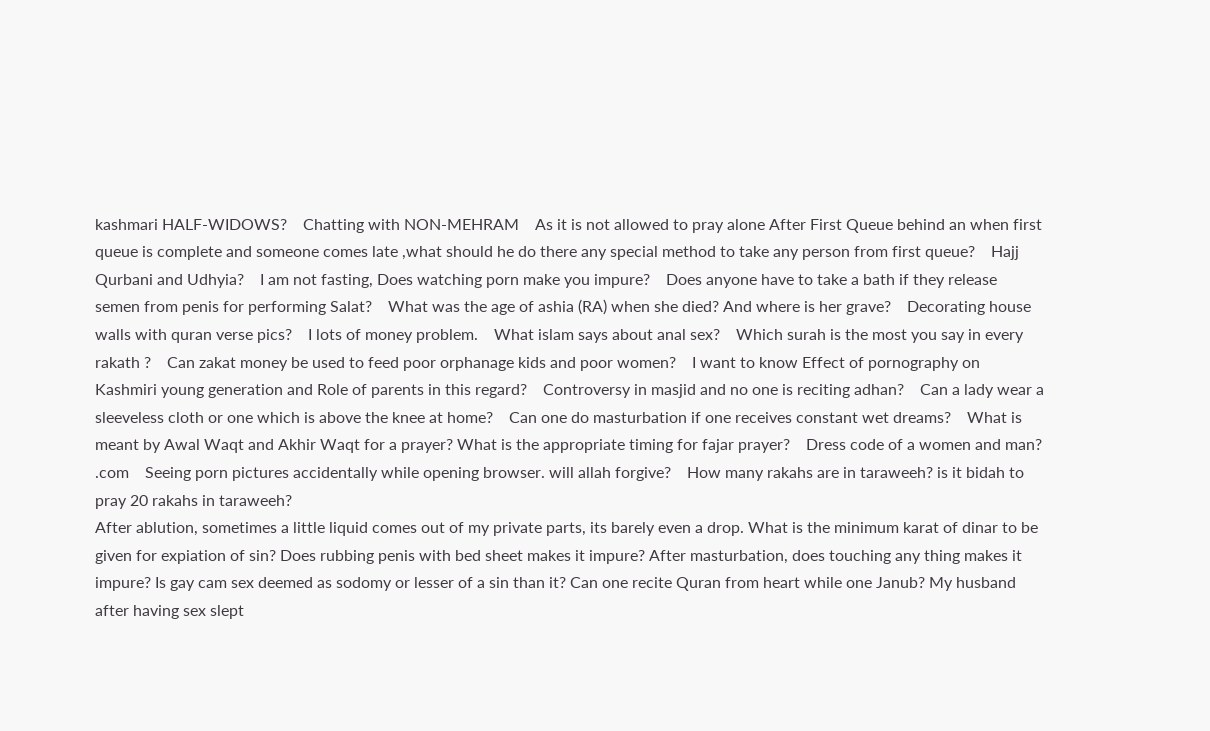kashmari HALF-WIDOWS?    Chatting with NON-MEHRAM    As it is not allowed to pray alone After First Queue behind an when first queue is complete and someone comes late ,what should he do there any special method to take any person from first queue?    Hajj Qurbani and Udhyia?    I am not fasting, Does watching porn make you impure?    Does anyone have to take a bath if they release semen from penis for performing Salat?    What was the age of ashia (RA) when she died? And where is her grave?    Decorating house walls with quran verse pics?    I lots of money problem.    What islam says about anal sex?    Which surah is the most you say in every rakath ?    Can zakat money be used to feed poor orphanage kids and poor women?    I want to know Effect of pornography on Kashmiri young generation and Role of parents in this regard?    Controversy in masjid and no one is reciting adhan?    Can a lady wear a sleeveless cloth or one which is above the knee at home?    Can one do masturbation if one receives constant wet dreams?    What is meant by Awal Waqt and Akhir Waqt for a prayer? What is the appropriate timing for fajar prayer?    Dress code of a women and man? .com    Seeing porn pictures accidentally while opening browser. will allah forgive?    How many rakahs are in taraweeh? is it bidah to pray 20 rakahs in taraweeh?
After ablution, sometimes a little liquid comes out of my private parts, its barely even a drop. What is the minimum karat of dinar to be given for expiation of sin? Does rubbing penis with bed sheet makes it impure? After masturbation, does touching any thing makes it impure? Is gay cam sex deemed as sodomy or lesser of a sin than it? Can one recite Quran from heart while one Janub? My husband after having sex slept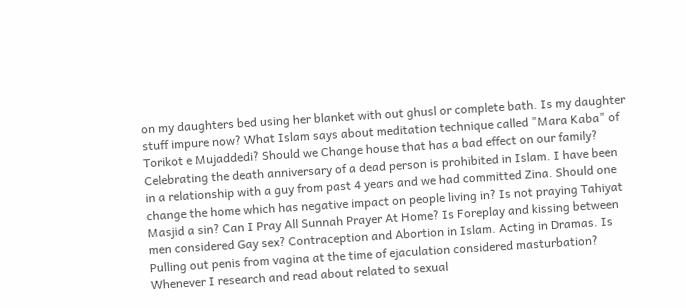on my daughters bed using her blanket with out ghusl or complete bath. Is my daughter stuff impure now? What Islam says about meditation technique called "Mara Kaba" of Torikot e Mujaddedi? Should we Change house that has a bad effect on our family? Celebrating the death anniversary of a dead person is prohibited in Islam. I have been in a relationship with a guy from past 4 years and we had committed Zina. Should one change the home which has negative impact on people living in? Is not praying Tahiyat Masjid a sin? Can I Pray All Sunnah Prayer At Home? Is Foreplay and kissing between men considered Gay sex? Contraception and Abortion in Islam. Acting in Dramas. Is Pulling out penis from vagina at the time of ejaculation considered masturbation? Whenever I research and read about related to sexual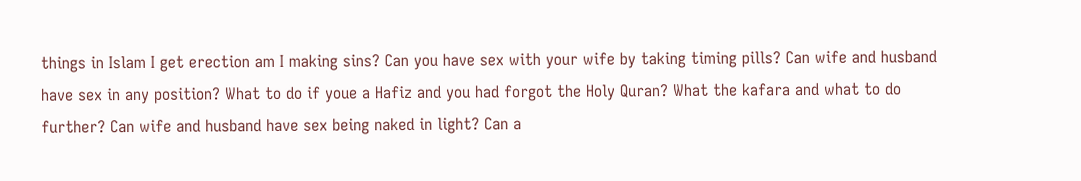things in Islam I get erection am I making sins? Can you have sex with your wife by taking timing pills? Can wife and husband have sex in any position? What to do if youe a Hafiz and you had forgot the Holy Quran? What the kafara and what to do further? Can wife and husband have sex being naked in light? Can a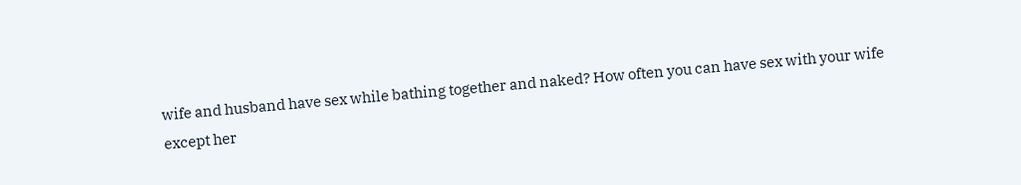wife and husband have sex while bathing together and naked? How often you can have sex with your wife except her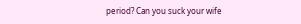period? Can you suck your wife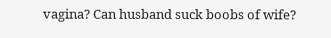vagina? Can husband suck boobs of wife?